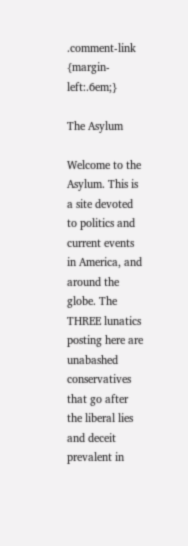.comment-link {margin-left:.6em;}

The Asylum

Welcome to the Asylum. This is a site devoted to politics and current events in America, and around the globe. The THREE lunatics posting here are unabashed conservatives that go after the liberal lies and deceit prevalent in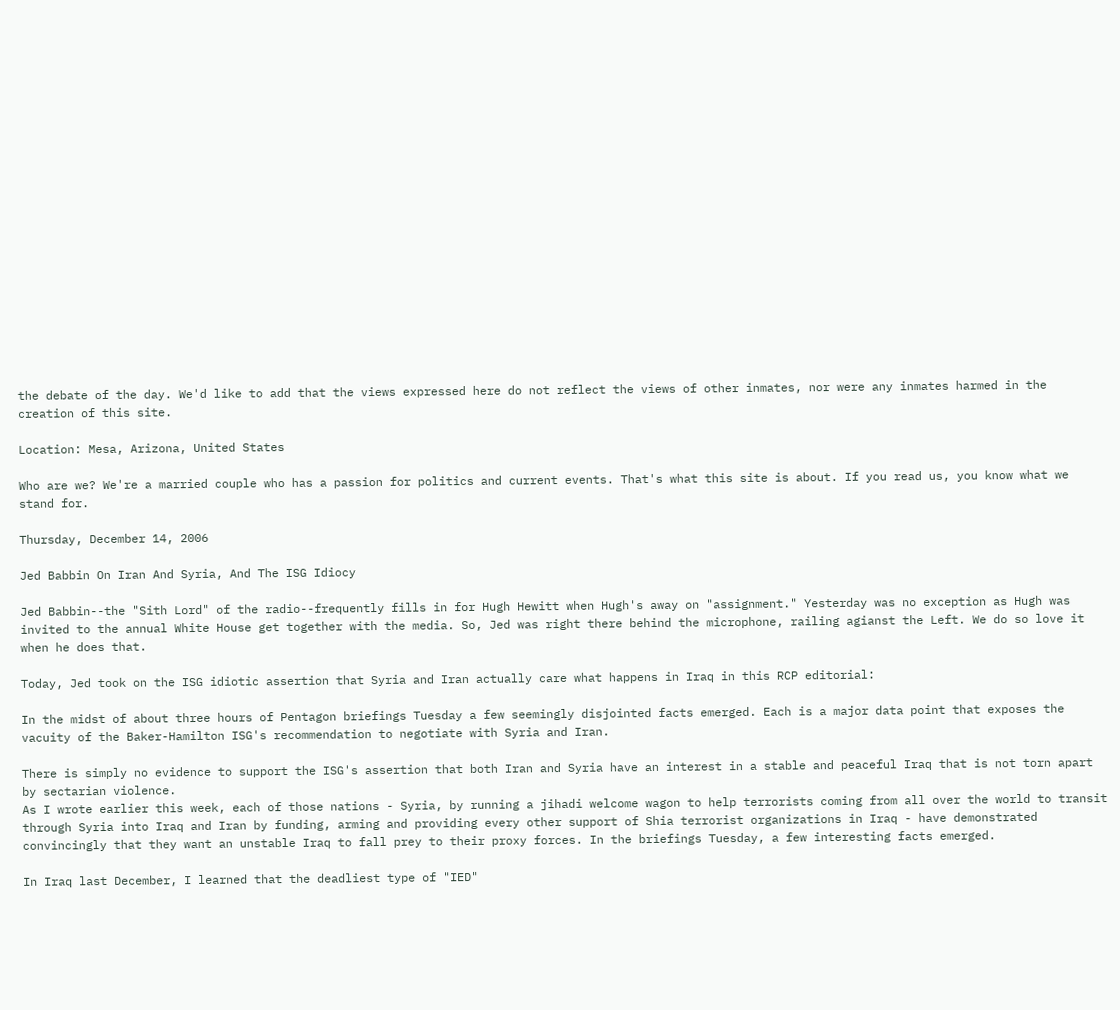the debate of the day. We'd like to add that the views expressed here do not reflect the views of other inmates, nor were any inmates harmed in the creation of this site.

Location: Mesa, Arizona, United States

Who are we? We're a married couple who has a passion for politics and current events. That's what this site is about. If you read us, you know what we stand for.

Thursday, December 14, 2006

Jed Babbin On Iran And Syria, And The ISG Idiocy

Jed Babbin--the "Sith Lord" of the radio--frequently fills in for Hugh Hewitt when Hugh's away on "assignment." Yesterday was no exception as Hugh was invited to the annual White House get together with the media. So, Jed was right there behind the microphone, railing agianst the Left. We do so love it when he does that.

Today, Jed took on the ISG idiotic assertion that Syria and Iran actually care what happens in Iraq in this RCP editorial:

In the midst of about three hours of Pentagon briefings Tuesday a few seemingly disjointed facts emerged. Each is a major data point that exposes the vacuity of the Baker-Hamilton ISG's recommendation to negotiate with Syria and Iran.

There is simply no evidence to support the ISG's assertion that both Iran and Syria have an interest in a stable and peaceful Iraq that is not torn apart by sectarian violence.
As I wrote earlier this week, each of those nations - Syria, by running a jihadi welcome wagon to help terrorists coming from all over the world to transit through Syria into Iraq and Iran by funding, arming and providing every other support of Shia terrorist organizations in Iraq - have demonstrated convincingly that they want an unstable Iraq to fall prey to their proxy forces. In the briefings Tuesday, a few interesting facts emerged.

In Iraq last December, I learned that the deadliest type of "IED"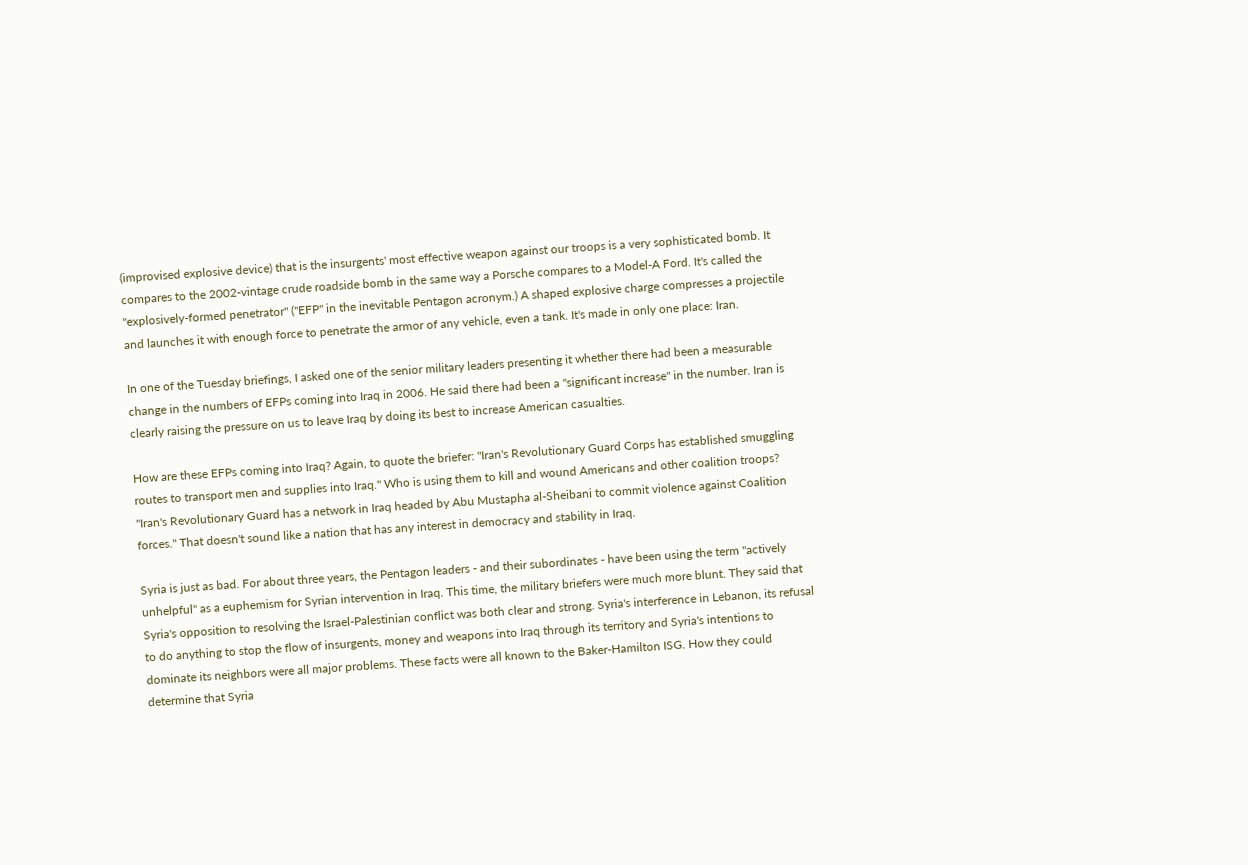(improvised explosive device) that is the insurgents' most effective weapon against our troops is a very sophisticated bomb. It compares to the 2002-vintage crude roadside bomb in the same way a Porsche compares to a Model-A Ford. It's called the "explosively-formed penetrator" ("EFP" in the inevitable Pentagon acronym.) A shaped explosive charge compresses a projectile and launches it with enough force to penetrate the armor of any vehicle, even a tank. It's made in only one place: Iran.

In one of the Tuesday briefings, I asked one of the senior military leaders presenting it whether there had been a measurable change in the numbers of EFPs coming into Iraq in 2006. He said there had been a "significant increase" in the number. Iran is clearly raising the pressure on us to leave Iraq by doing its best to increase American casualties.

How are these EFPs coming into Iraq? Again, to quote the briefer: "Iran's Revolutionary Guard Corps has established smuggling routes to transport men and supplies into Iraq." Who is using them to kill and wound Americans and other coalition troops? "Iran's Revolutionary Guard has a network in Iraq headed by Abu Mustapha al-Sheibani to commit violence against Coalition forces." That doesn't sound like a nation that has any interest in democracy and stability in Iraq.

Syria is just as bad. For about three years, the Pentagon leaders - and their subordinates - have been using the term "actively unhelpful" as a euphemism for Syrian intervention in Iraq. This time, the military briefers were much more blunt. They said that Syria's opposition to resolving the Israel-Palestinian conflict was both clear and strong. Syria's interference in Lebanon, its refusal to do anything to stop the flow of insurgents, money and weapons into Iraq through its territory and Syria's intentions to dominate its neighbors were all major problems. These facts were all known to the Baker-Hamilton ISG. How they could determine that Syria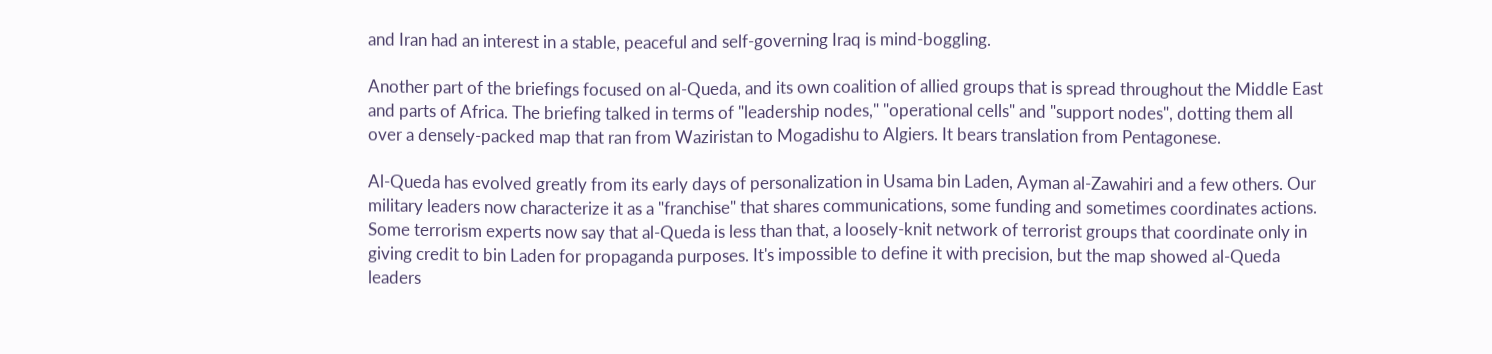and Iran had an interest in a stable, peaceful and self-governing Iraq is mind-boggling.

Another part of the briefings focused on al-Queda, and its own coalition of allied groups that is spread throughout the Middle East and parts of Africa. The briefing talked in terms of "leadership nodes," "operational cells" and "support nodes", dotting them all over a densely-packed map that ran from Waziristan to Mogadishu to Algiers. It bears translation from Pentagonese.

Al-Queda has evolved greatly from its early days of personalization in Usama bin Laden, Ayman al-Zawahiri and a few others. Our military leaders now characterize it as a "franchise" that shares communications, some funding and sometimes coordinates actions. Some terrorism experts now say that al-Queda is less than that, a loosely-knit network of terrorist groups that coordinate only in giving credit to bin Laden for propaganda purposes. It's impossible to define it with precision, but the map showed al-Queda leaders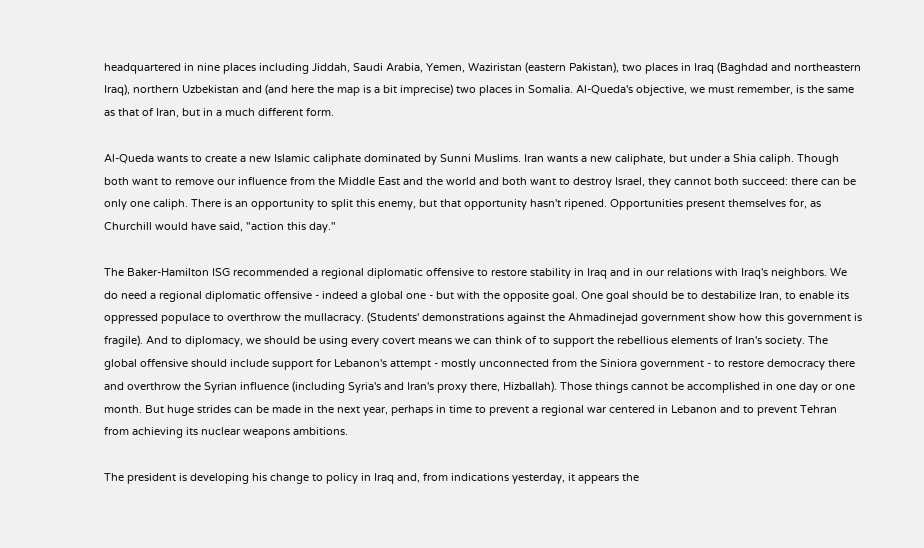headquartered in nine places including Jiddah, Saudi Arabia, Yemen, Waziristan (eastern Pakistan), two places in Iraq (Baghdad and northeastern Iraq), northern Uzbekistan and (and here the map is a bit imprecise) two places in Somalia. Al-Queda's objective, we must remember, is the same as that of Iran, but in a much different form.

Al-Queda wants to create a new Islamic caliphate dominated by Sunni Muslims. Iran wants a new caliphate, but under a Shia caliph. Though both want to remove our influence from the Middle East and the world and both want to destroy Israel, they cannot both succeed: there can be only one caliph. There is an opportunity to split this enemy, but that opportunity hasn't ripened. Opportunities present themselves for, as Churchill would have said, "action this day."

The Baker-Hamilton ISG recommended a regional diplomatic offensive to restore stability in Iraq and in our relations with Iraq's neighbors. We do need a regional diplomatic offensive - indeed a global one - but with the opposite goal. One goal should be to destabilize Iran, to enable its oppressed populace to overthrow the mullacracy. (Students' demonstrations against the Ahmadinejad government show how this government is fragile). And to diplomacy, we should be using every covert means we can think of to support the rebellious elements of Iran's society. The global offensive should include support for Lebanon's attempt - mostly unconnected from the Siniora government - to restore democracy there and overthrow the Syrian influence (including Syria's and Iran's proxy there, Hizballah). Those things cannot be accomplished in one day or one month. But huge strides can be made in the next year, perhaps in time to prevent a regional war centered in Lebanon and to prevent Tehran from achieving its nuclear weapons ambitions.

The president is developing his change to policy in Iraq and, from indications yesterday, it appears the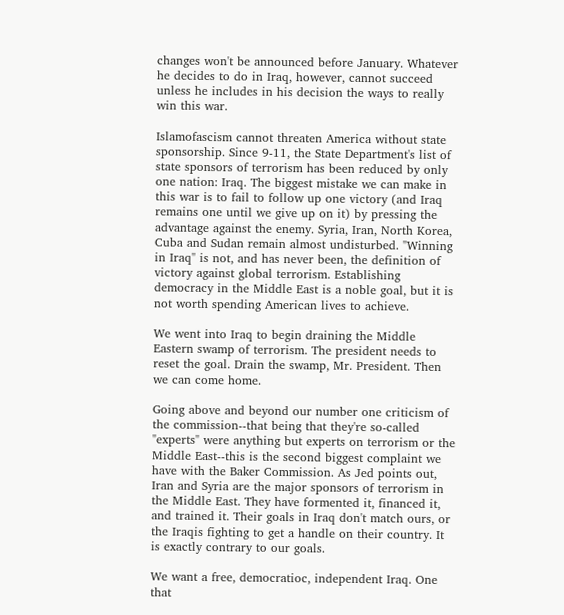changes won't be announced before January. Whatever he decides to do in Iraq, however, cannot succeed unless he includes in his decision the ways to really win this war.

Islamofascism cannot threaten America without state sponsorship. Since 9-11, the State Department's list of state sponsors of terrorism has been reduced by only one nation: Iraq. The biggest mistake we can make in this war is to fail to follow up one victory (and Iraq remains one until we give up on it) by pressing the advantage against the enemy. Syria, Iran, North Korea, Cuba and Sudan remain almost undisturbed. "Winning in Iraq" is not, and has never been, the definition of victory against global terrorism. Establishing democracy in the Middle East is a noble goal, but it is not worth spending American lives to achieve.

We went into Iraq to begin draining the Middle Eastern swamp of terrorism. The president needs to reset the goal. Drain the swamp, Mr. President. Then we can come home.

Going above and beyond our number one criticism of the commission--that being that they're so-called "experts" were anything but experts on terrorism or the Middle East--this is the second biggest complaint we have with the Baker Commission. As Jed points out, Iran and Syria are the major sponsors of terrorism in the Middle East. They have formented it, financed it, and trained it. Their goals in Iraq don't match ours, or the Iraqis fighting to get a handle on their country. It is exactly contrary to our goals.

We want a free, democratioc, independent Iraq. One that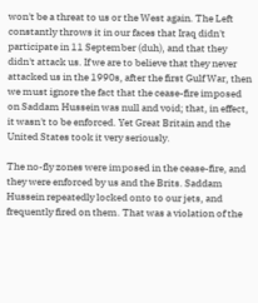won't be a threat to us or the West again. The Left constantly throws it in our faces that Iraq didn't participate in 11 September (duh), and that they didn't attack us. If we are to believe that they never attacked us in the 1990s, after the first Gulf War, then we must ignore the fact that the cease-fire imposed on Saddam Hussein was null and void; that, in effect, it wasn't to be enforced. Yet Great Britain and the United States took it very seriously.

The no-fly zones were imposed in the cease-fire, and they were enforced by us and the Brits. Saddam Hussein repeatedly locked onto to our jets, and frequently fired on them. That was a violation of the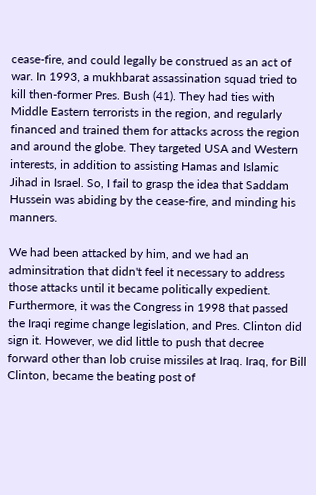cease-fire, and could legally be construed as an act of war. In 1993, a mukhbarat assassination squad tried to kill then-former Pres. Bush (41). They had ties with Middle Eastern terrorists in the region, and regularly financed and trained them for attacks across the region and around the globe. They targeted USA and Western interests, in addition to assisting Hamas and Islamic Jihad in Israel. So, I fail to grasp the idea that Saddam Hussein was abiding by the cease-fire, and minding his manners.

We had been attacked by him, and we had an adminsitration that didn't feel it necessary to address those attacks until it became politically expedient. Furthermore, it was the Congress in 1998 that passed the Iraqi regime change legislation, and Pres. Clinton did sign it. However, we did little to push that decree forward other than lob cruise missiles at Iraq. Iraq, for Bill Clinton, became the beating post of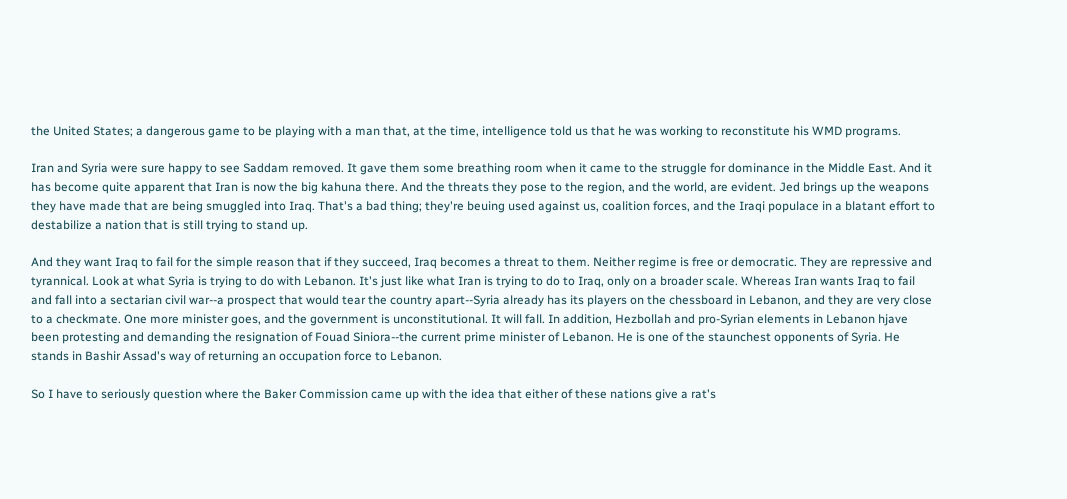the United States; a dangerous game to be playing with a man that, at the time, intelligence told us that he was working to reconstitute his WMD programs.

Iran and Syria were sure happy to see Saddam removed. It gave them some breathing room when it came to the struggle for dominance in the Middle East. And it has become quite apparent that Iran is now the big kahuna there. And the threats they pose to the region, and the world, are evident. Jed brings up the weapons they have made that are being smuggled into Iraq. That's a bad thing; they're beuing used against us, coalition forces, and the Iraqi populace in a blatant effort to destabilize a nation that is still trying to stand up.

And they want Iraq to fail for the simple reason that if they succeed, Iraq becomes a threat to them. Neither regime is free or democratic. They are repressive and tyrannical. Look at what Syria is trying to do with Lebanon. It's just like what Iran is trying to do to Iraq, only on a broader scale. Whereas Iran wants Iraq to fail and fall into a sectarian civil war--a prospect that would tear the country apart--Syria already has its players on the chessboard in Lebanon, and they are very close to a checkmate. One more minister goes, and the government is unconstitutional. It will fall. In addition, Hezbollah and pro-Syrian elements in Lebanon hjave been protesting and demanding the resignation of Fouad Siniora--the current prime minister of Lebanon. He is one of the staunchest opponents of Syria. He stands in Bashir Assad's way of returning an occupation force to Lebanon.

So I have to seriously question where the Baker Commission came up with the idea that either of these nations give a rat's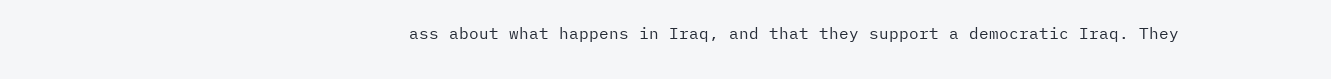ass about what happens in Iraq, and that they support a democratic Iraq. They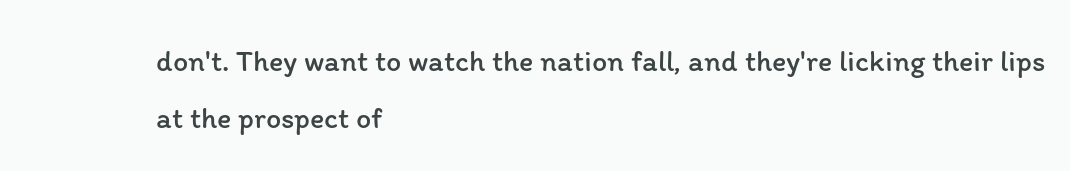don't. They want to watch the nation fall, and they're licking their lips at the prospect of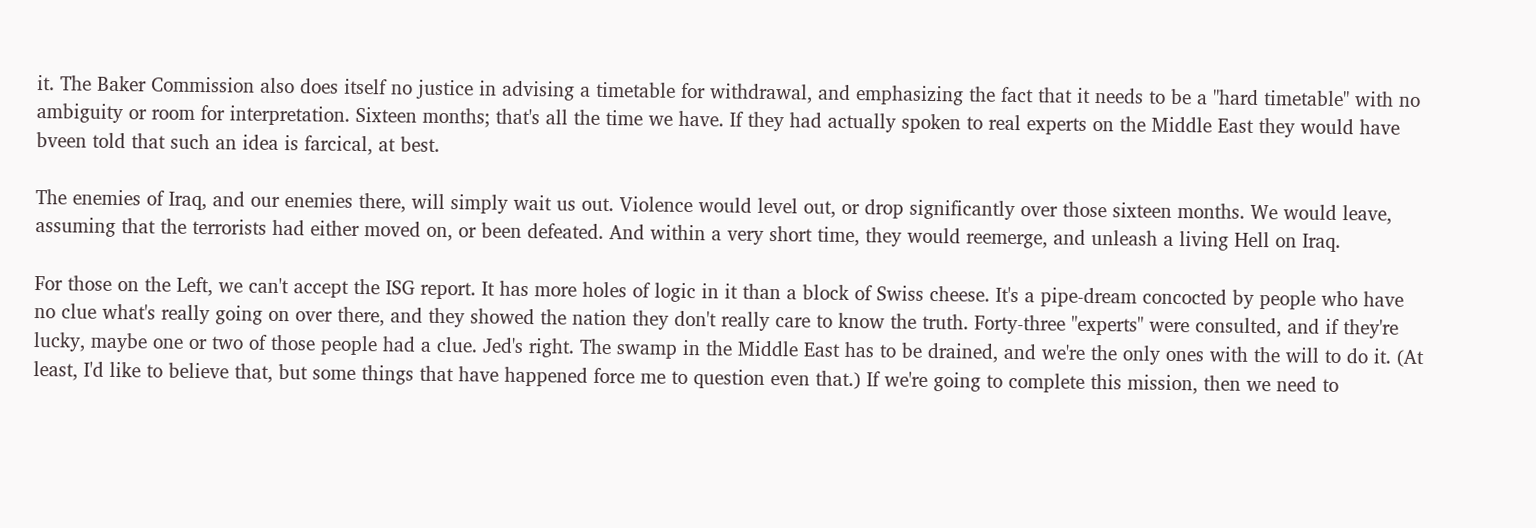it. The Baker Commission also does itself no justice in advising a timetable for withdrawal, and emphasizing the fact that it needs to be a "hard timetable" with no ambiguity or room for interpretation. Sixteen months; that's all the time we have. If they had actually spoken to real experts on the Middle East they would have bveen told that such an idea is farcical, at best.

The enemies of Iraq, and our enemies there, will simply wait us out. Violence would level out, or drop significantly over those sixteen months. We would leave, assuming that the terrorists had either moved on, or been defeated. And within a very short time, they would reemerge, and unleash a living Hell on Iraq.

For those on the Left, we can't accept the ISG report. It has more holes of logic in it than a block of Swiss cheese. It's a pipe-dream concocted by people who have no clue what's really going on over there, and they showed the nation they don't really care to know the truth. Forty-three "experts" were consulted, and if they're lucky, maybe one or two of those people had a clue. Jed's right. The swamp in the Middle East has to be drained, and we're the only ones with the will to do it. (At least, I'd like to believe that, but some things that have happened force me to question even that.) If we're going to complete this mission, then we need to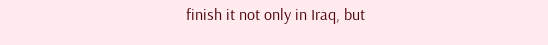finish it not only in Iraq, but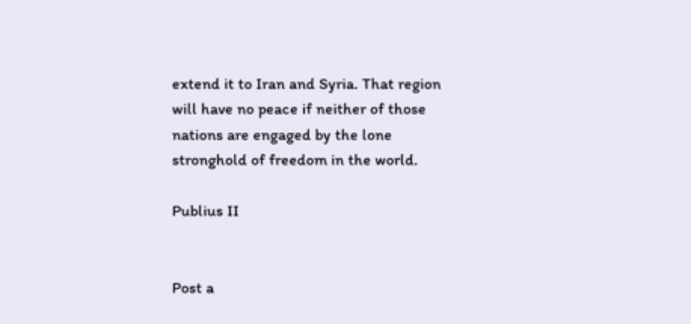extend it to Iran and Syria. That region will have no peace if neither of those nations are engaged by the lone stronghold of freedom in the world.

Publius II


Post a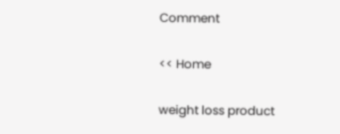Comment

<< Home

weight loss product